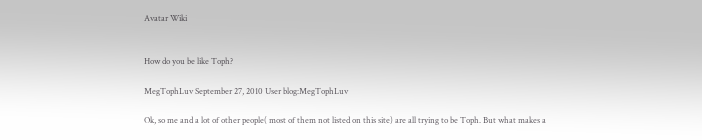Avatar Wiki


How do you be like Toph?

MegTophLuv September 27, 2010 User blog:MegTophLuv

Ok, so me and a lot of other people( most of them not listed on this site) are all trying to be Toph. But what makes a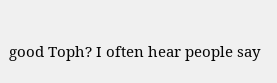good Toph? I often hear people say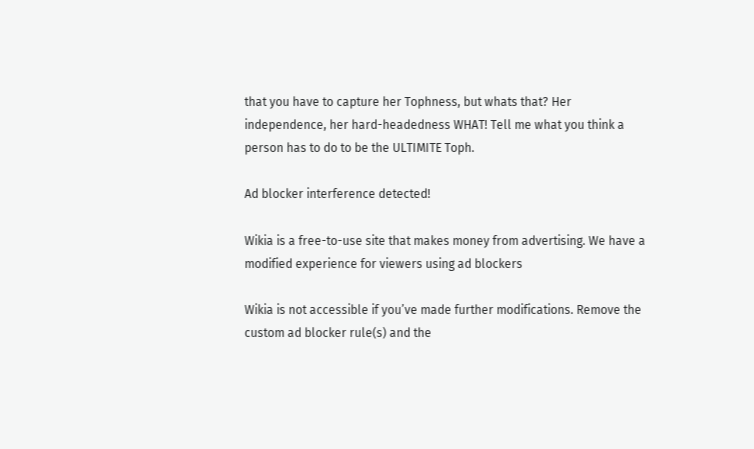that you have to capture her Tophness, but whats that? Her independence, her hard-headedness WHAT! Tell me what you think a person has to do to be the ULTIMITE Toph.

Ad blocker interference detected!

Wikia is a free-to-use site that makes money from advertising. We have a modified experience for viewers using ad blockers

Wikia is not accessible if you’ve made further modifications. Remove the custom ad blocker rule(s) and the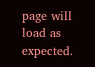page will load as expected.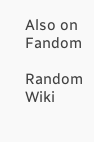Also on Fandom

Random Wiki